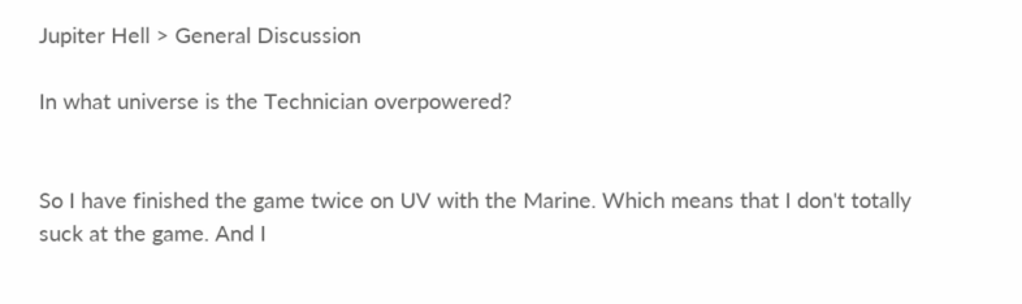Jupiter Hell > General Discussion

In what universe is the Technician overpowered?


So I have finished the game twice on UV with the Marine. Which means that I don't totally suck at the game. And I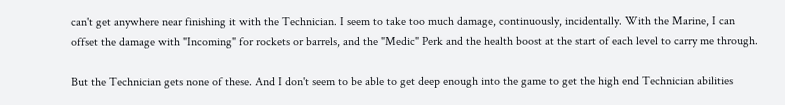can't get anywhere near finishing it with the Technician. I seem to take too much damage, continuously, incidentally. With the Marine, I can offset the damage with "Incoming" for rockets or barrels, and the "Medic" Perk and the health boost at the start of each level to carry me through.

But the Technician gets none of these. And I don't seem to be able to get deep enough into the game to get the high end Technician abilities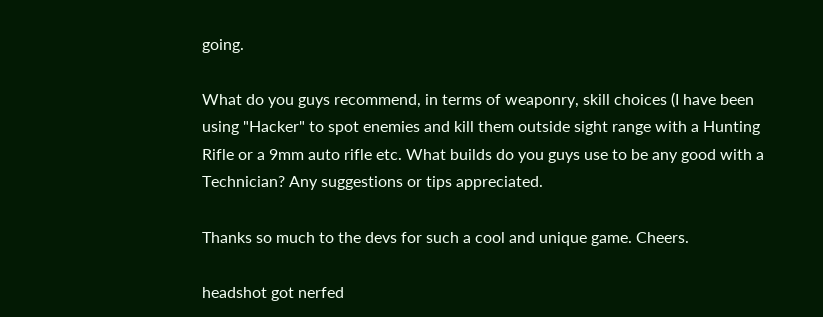going.

What do you guys recommend, in terms of weaponry, skill choices (I have been using "Hacker" to spot enemies and kill them outside sight range with a Hunting Rifle or a 9mm auto rifle etc. What builds do you guys use to be any good with a Technician? Any suggestions or tips appreciated.

Thanks so much to the devs for such a cool and unique game. Cheers.

headshot got nerfed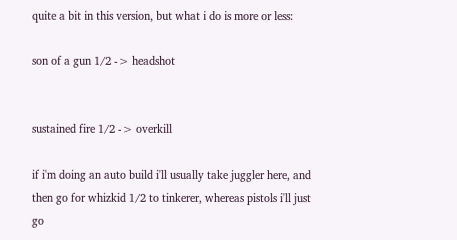quite a bit in this version, but what i do is more or less:

son of a gun 1/2 -> headshot


sustained fire 1/2 -> overkill

if i'm doing an auto build i'll usually take juggler here, and then go for whizkid 1/2 to tinkerer, whereas pistols i'll just go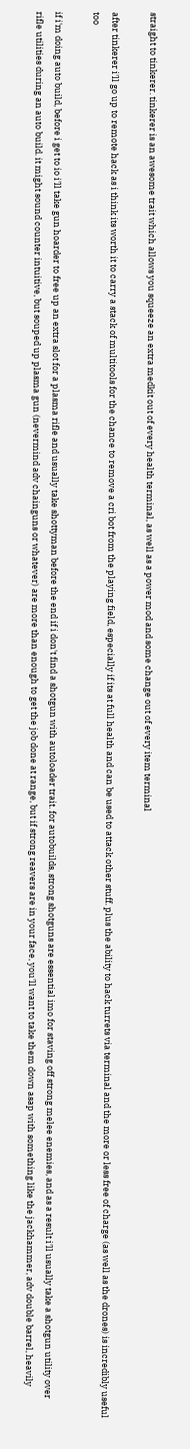straight to tinkerer. tinkerer is an awesome trait which allows you squeeze an extra medkit out of every health terminal, as well as a power mod and some change out of every item terminal

after tinkerer i'll go up to remote hack as i think its worth it to carry a stack of multitools for the chance to remove a cri bot from the playing field, especially if its at full health and can be used to attack other stuff. plus the ability to hack turrets via terminal and the more or less free of charge (as well as the drones) is incredibly useful too

if i'm doing auto build, before i get to io i'll take gun hoarder to free up an extra slot for a plasma rifle and usually take shottyman before the end if i don't find a shotgun with autoloader trait. for autobuilds, strong shotguns are essential imo for staving off strong melee enemies, and as a result i'll usually take a shotgun utility over rifle utilities during an auto build. it might sound counter intuitive, but souped up plasma gun (nevermind adv chainguns or whatever) are more than enough to get the job done at range, but if strong reavers are in your face, you'll want to take them down asap with something like the jackhammer, adv double barrel, heavily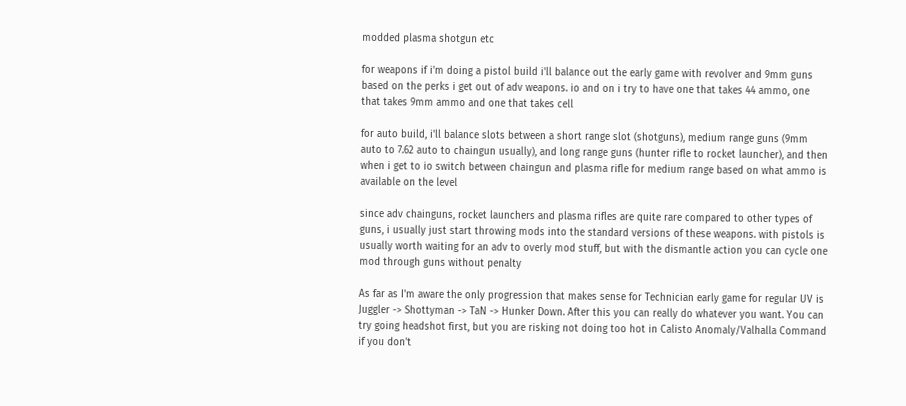modded plasma shotgun etc

for weapons if i'm doing a pistol build i'll balance out the early game with revolver and 9mm guns based on the perks i get out of adv weapons. io and on i try to have one that takes 44 ammo, one that takes 9mm ammo and one that takes cell

for auto build, i'll balance slots between a short range slot (shotguns), medium range guns (9mm auto to 7.62 auto to chaingun usually), and long range guns (hunter rifle to rocket launcher), and then when i get to io switch between chaingun and plasma rifle for medium range based on what ammo is available on the level

since adv chainguns, rocket launchers and plasma rifles are quite rare compared to other types of guns, i usually just start throwing mods into the standard versions of these weapons. with pistols is usually worth waiting for an adv to overly mod stuff, but with the dismantle action you can cycle one mod through guns without penalty

As far as I'm aware the only progression that makes sense for Technician early game for regular UV is Juggler -> Shottyman -> TaN -> Hunker Down. After this you can really do whatever you want. You can try going headshot first, but you are risking not doing too hot in Calisto Anomaly/Valhalla Command if you don't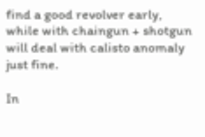find a good revolver early, while with chaingun + shotgun will deal with calisto anomaly just fine.

In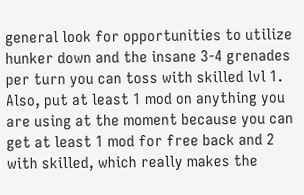general look for opportunities to utilize hunker down and the insane 3-4 grenades per turn you can toss with skilled lvl 1. Also, put at least 1 mod on anything you are using at the moment because you can get at least 1 mod for free back and 2 with skilled, which really makes the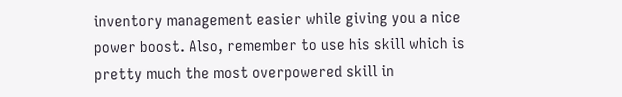inventory management easier while giving you a nice power boost. Also, remember to use his skill which is pretty much the most overpowered skill in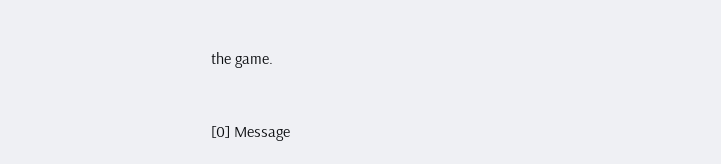the game.


[0] Message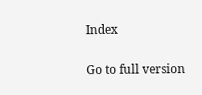Index

Go to full version